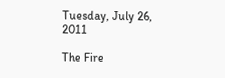Tuesday, July 26, 2011

The Fire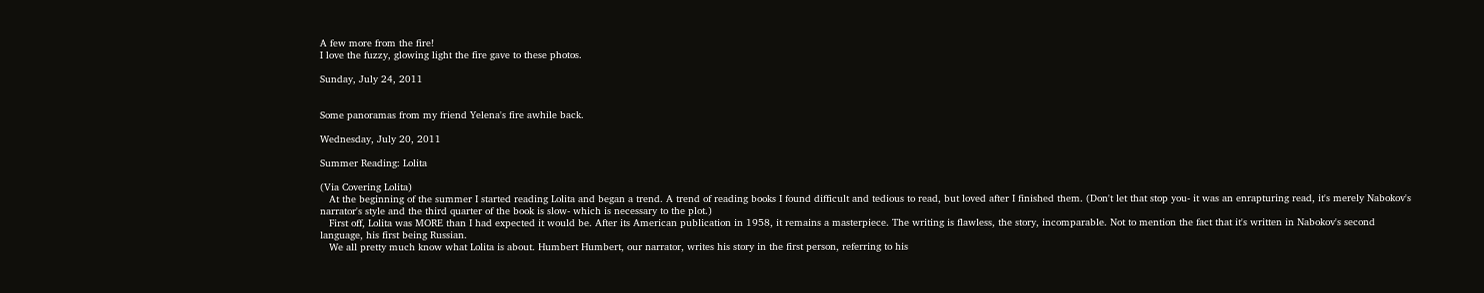A few more from the fire!
I love the fuzzy, glowing light the fire gave to these photos.

Sunday, July 24, 2011


Some panoramas from my friend Yelena's fire awhile back.

Wednesday, July 20, 2011

Summer Reading: Lolita

(Via Covering Lolita)
   At the beginning of the summer I started reading Lolita and began a trend. A trend of reading books I found difficult and tedious to read, but loved after I finished them. (Don't let that stop you- it was an enrapturing read, it's merely Nabokov's narrator's style and the third quarter of the book is slow- which is necessary to the plot.)
   First off, Lolita was MORE than I had expected it would be. After its American publication in 1958, it remains a masterpiece. The writing is flawless, the story, incomparable. Not to mention the fact that it's written in Nabokov's second language, his first being Russian.
   We all pretty much know what Lolita is about. Humbert Humbert, our narrator, writes his story in the first person, referring to his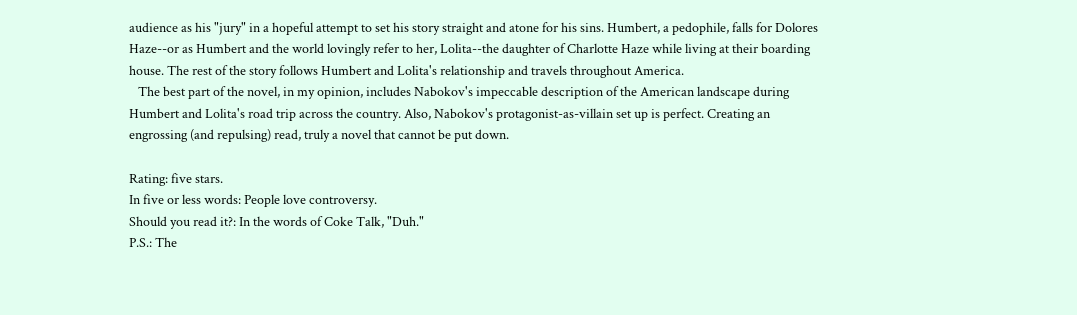audience as his "jury" in a hopeful attempt to set his story straight and atone for his sins. Humbert, a pedophile, falls for Dolores Haze--or as Humbert and the world lovingly refer to her, Lolita--the daughter of Charlotte Haze while living at their boarding house. The rest of the story follows Humbert and Lolita's relationship and travels throughout America.
   The best part of the novel, in my opinion, includes Nabokov's impeccable description of the American landscape during Humbert and Lolita's road trip across the country. Also, Nabokov's protagonist-as-villain set up is perfect. Creating an engrossing (and repulsing) read, truly a novel that cannot be put down.

Rating: five stars.
In five or less words: People love controversy.
Should you read it?: In the words of Coke Talk, "Duh."
P.S.: The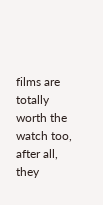films are totally worth the watch too, after all, they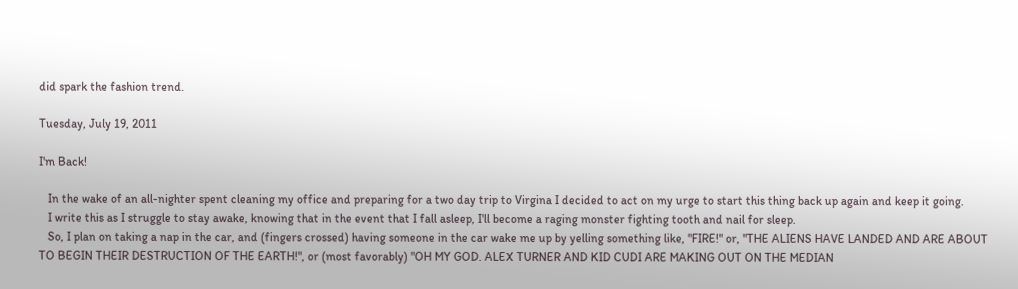did spark the fashion trend.

Tuesday, July 19, 2011

I'm Back!

   In the wake of an all-nighter spent cleaning my office and preparing for a two day trip to Virgina I decided to act on my urge to start this thing back up again and keep it going.
   I write this as I struggle to stay awake, knowing that in the event that I fall asleep, I'll become a raging monster fighting tooth and nail for sleep.
   So, I plan on taking a nap in the car, and (fingers crossed) having someone in the car wake me up by yelling something like, "FIRE!" or, "THE ALIENS HAVE LANDED AND ARE ABOUT TO BEGIN THEIR DESTRUCTION OF THE EARTH!", or (most favorably) "OH MY GOD. ALEX TURNER AND KID CUDI ARE MAKING OUT ON THE MEDIAN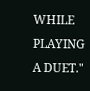WHILE PLAYING A DUET."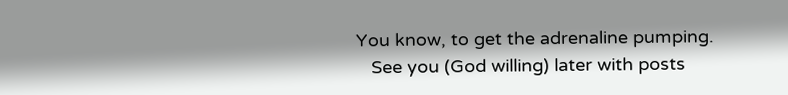You know, to get the adrenaline pumping.
   See you (God willing) later with posts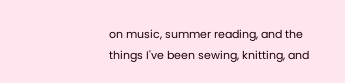on music, summer reading, and the things I've been sewing, knitting, and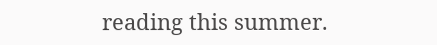reading this summer.